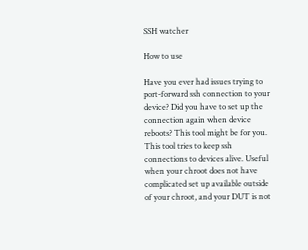SSH watcher

How to use

Have you ever had issues trying to port-forward ssh connection to your device? Did you have to set up the connection again when device reboots? This tool might be for you. This tool tries to keep ssh connections to devices alive. Useful when your chroot does not have complicated set up available outside of your chroot, and your DUT is not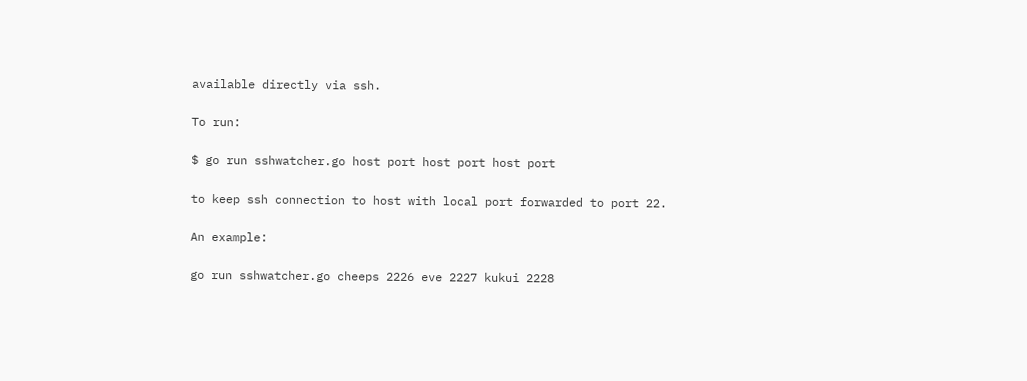available directly via ssh.

To run:

$ go run sshwatcher.go host port host port host port

to keep ssh connection to host with local port forwarded to port 22.

An example:

go run sshwatcher.go cheeps 2226 eve 2227 kukui 2228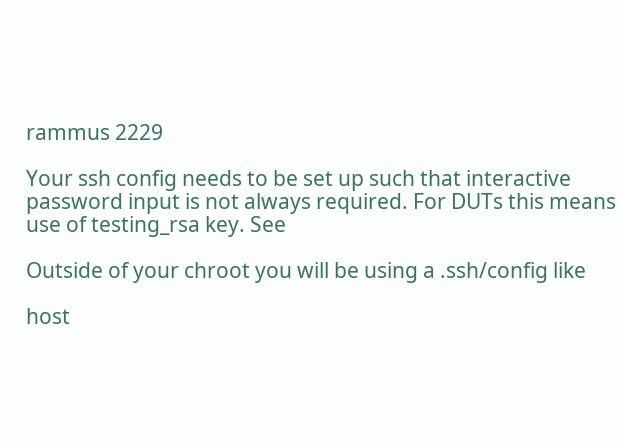rammus 2229

Your ssh config needs to be set up such that interactive password input is not always required. For DUTs this means use of testing_rsa key. See

Outside of your chroot you will be using a .ssh/config like

host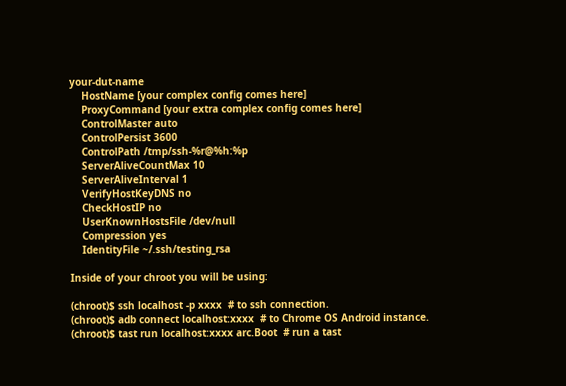your-dut-name
    HostName [your complex config comes here]
    ProxyCommand [your extra complex config comes here]
    ControlMaster auto
    ControlPersist 3600
    ControlPath /tmp/ssh-%r@%h:%p
    ServerAliveCountMax 10
    ServerAliveInterval 1
    VerifyHostKeyDNS no
    CheckHostIP no
    UserKnownHostsFile /dev/null
    Compression yes
    IdentityFile ~/.ssh/testing_rsa

Inside of your chroot you will be using:

(chroot)$ ssh localhost -p xxxx  # to ssh connection.
(chroot)$ adb connect localhost:xxxx  # to Chrome OS Android instance.
(chroot)$ tast run localhost:xxxx arc.Boot  # run a tast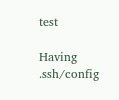test

Having .ssh/config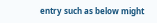entry such as below might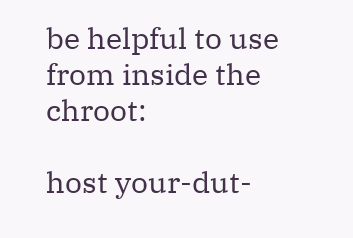be helpful to use from inside the chroot:

host your-dut-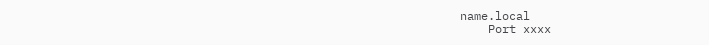name.local
    Port xxxx